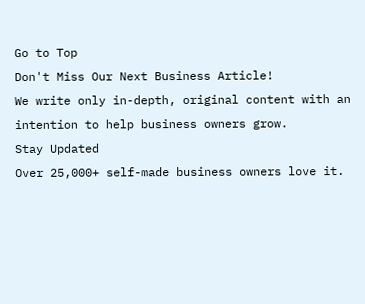Go to Top
Don't Miss Our Next Business Article!
We write only in-depth, original content with an intention to help business owners grow.
Stay Updated
Over 25,000+ self-made business owners love it.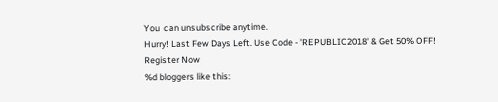You  can unsubscribe anytime.
Hurry! Last Few Days Left. Use Code - 'REPUBLIC2018' & Get 50% OFF!
Register Now
%d bloggers like this: